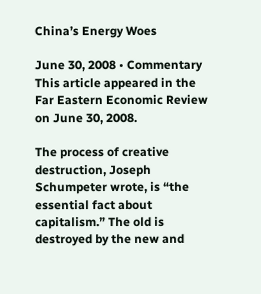China’s Energy Woes

June 30, 2008 • Commentary
This article appeared in the Far Eastern Economic Review on June 30, 2008.

The process of creative destruction, Joseph Schumpeter wrote, is “the essential fact about capitalism.” The old is destroyed by the new and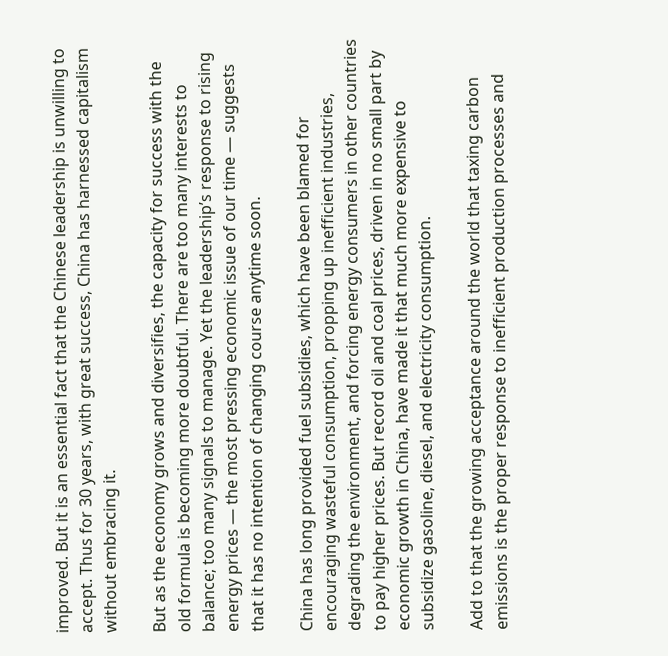improved. But it is an essential fact that the Chinese leadership is unwilling to accept. Thus for 30 years, with great success, China has harnessed capitalism without embracing it.

But as the economy grows and diversifies, the capacity for success with the old formula is becoming more doubtful. There are too many interests to balance; too many signals to manage. Yet the leadership’s response to rising energy prices — the most pressing economic issue of our time — suggests that it has no intention of changing course anytime soon.

China has long provided fuel subsidies, which have been blamed for encouraging wasteful consumption, propping up inefficient industries, degrading the environment, and forcing energy consumers in other countries to pay higher prices. But record oil and coal prices, driven in no small part by economic growth in China, have made it that much more expensive to subsidize gasoline, diesel, and electricity consumption.

Add to that the growing acceptance around the world that taxing carbon emissions is the proper response to inefficient production processes and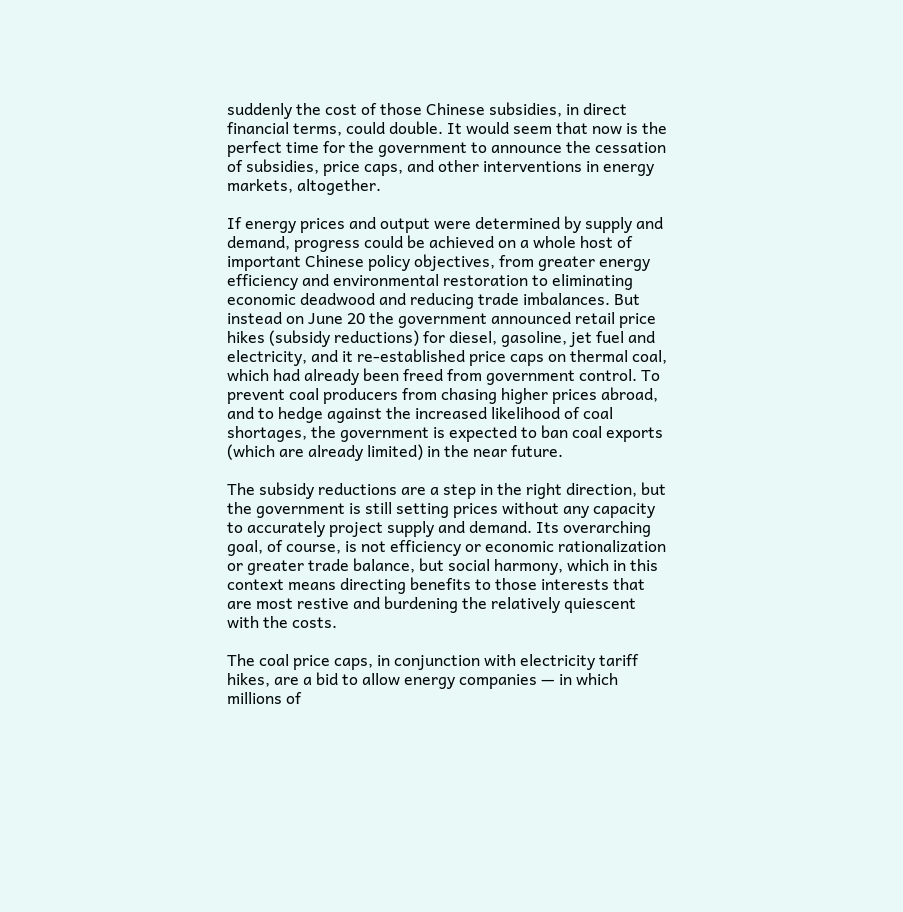suddenly the cost of those Chinese subsidies, in direct financial terms, could double. It would seem that now is the perfect time for the government to announce the cessation of subsidies, price caps, and other interventions in energy markets, altogether.

If energy prices and output were determined by supply and demand, progress could be achieved on a whole host of important Chinese policy objectives, from greater energy efficiency and environmental restoration to eliminating economic deadwood and reducing trade imbalances. But instead on June 20 the government announced retail price hikes (subsidy reductions) for diesel, gasoline, jet fuel and electricity, and it re‐established price caps on thermal coal, which had already been freed from government control. To prevent coal producers from chasing higher prices abroad, and to hedge against the increased likelihood of coal shortages, the government is expected to ban coal exports (which are already limited) in the near future.

The subsidy reductions are a step in the right direction, but the government is still setting prices without any capacity to accurately project supply and demand. Its overarching goal, of course, is not efficiency or economic rationalization or greater trade balance, but social harmony, which in this context means directing benefits to those interests that are most restive and burdening the relatively quiescent with the costs.

The coal price caps, in conjunction with electricity tariff hikes, are a bid to allow energy companies — in which millions of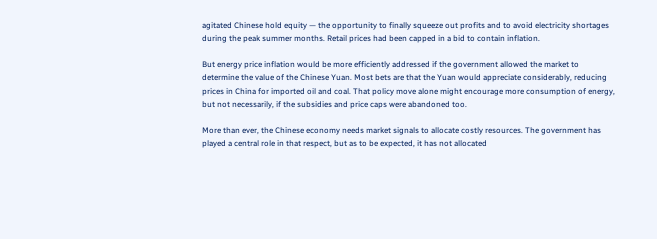agitated Chinese hold equity — the opportunity to finally squeeze out profits and to avoid electricity shortages during the peak summer months. Retail prices had been capped in a bid to contain inflation.

But energy price inflation would be more efficiently addressed if the government allowed the market to determine the value of the Chinese Yuan. Most bets are that the Yuan would appreciate considerably, reducing prices in China for imported oil and coal. That policy move alone might encourage more consumption of energy, but not necessarily, if the subsidies and price caps were abandoned too.

More than ever, the Chinese economy needs market signals to allocate costly resources. The government has played a central role in that respect, but as to be expected, it has not allocated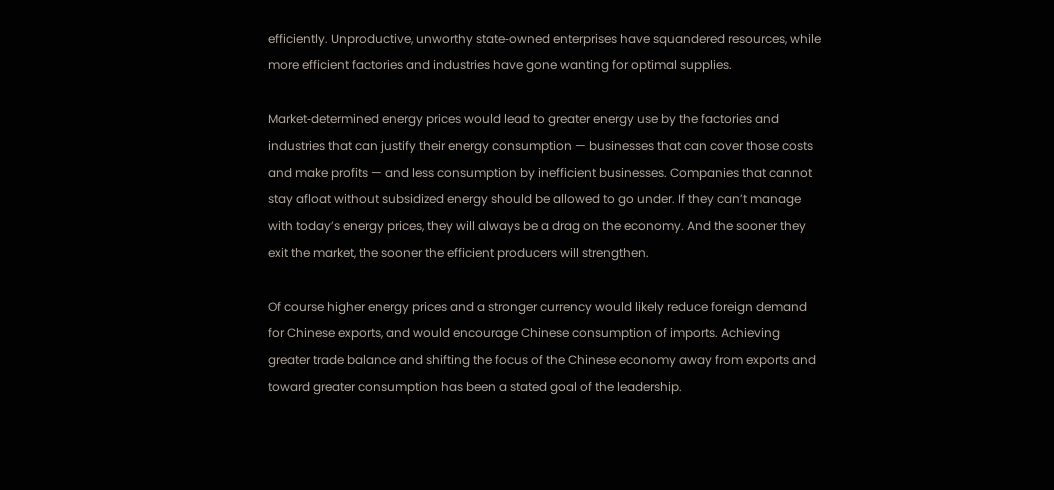efficiently. Unproductive, unworthy state‐owned enterprises have squandered resources, while more efficient factories and industries have gone wanting for optimal supplies.

Market‐determined energy prices would lead to greater energy use by the factories and industries that can justify their energy consumption — businesses that can cover those costs and make profits — and less consumption by inefficient businesses. Companies that cannot stay afloat without subsidized energy should be allowed to go under. If they can’t manage with today’s energy prices, they will always be a drag on the economy. And the sooner they exit the market, the sooner the efficient producers will strengthen.

Of course higher energy prices and a stronger currency would likely reduce foreign demand for Chinese exports, and would encourage Chinese consumption of imports. Achieving greater trade balance and shifting the focus of the Chinese economy away from exports and toward greater consumption has been a stated goal of the leadership.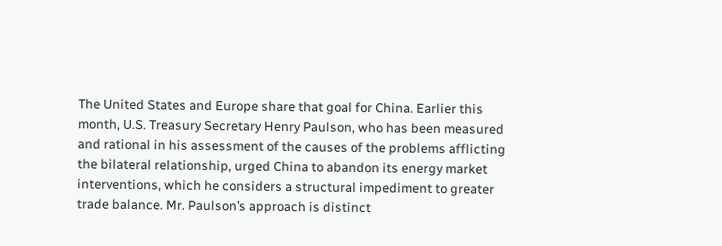The United States and Europe share that goal for China. Earlier this month, U.S. Treasury Secretary Henry Paulson, who has been measured and rational in his assessment of the causes of the problems afflicting the bilateral relationship, urged China to abandon its energy market interventions, which he considers a structural impediment to greater trade balance. Mr. Paulson’s approach is distinct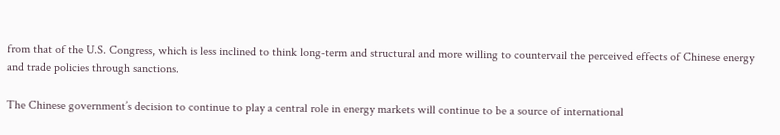from that of the U.S. Congress, which is less inclined to think long‐term and structural and more willing to countervail the perceived effects of Chinese energy and trade policies through sanctions.

The Chinese government’s decision to continue to play a central role in energy markets will continue to be a source of international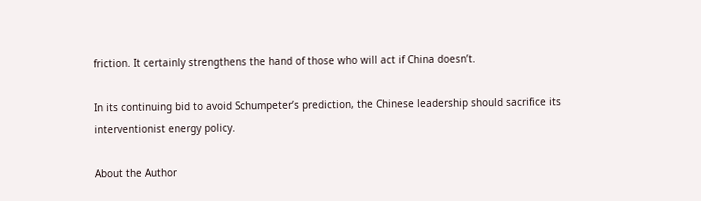friction. It certainly strengthens the hand of those who will act if China doesn’t.

In its continuing bid to avoid Schumpeter’s prediction, the Chinese leadership should sacrifice its interventionist energy policy.

About the Author